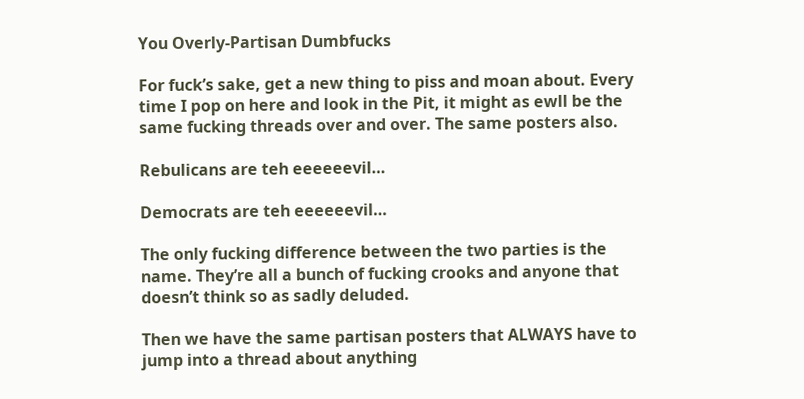You Overly-Partisan Dumbfucks

For fuck’s sake, get a new thing to piss and moan about. Every time I pop on here and look in the Pit, it might as ewll be the same fucking threads over and over. The same posters also.

Rebulicans are teh eeeeeevil…

Democrats are teh eeeeeevil…

The only fucking difference between the two parties is the name. They’re all a bunch of fucking crooks and anyone that doesn’t think so as sadly deluded.

Then we have the same partisan posters that ALWAYS have to jump into a thread about anything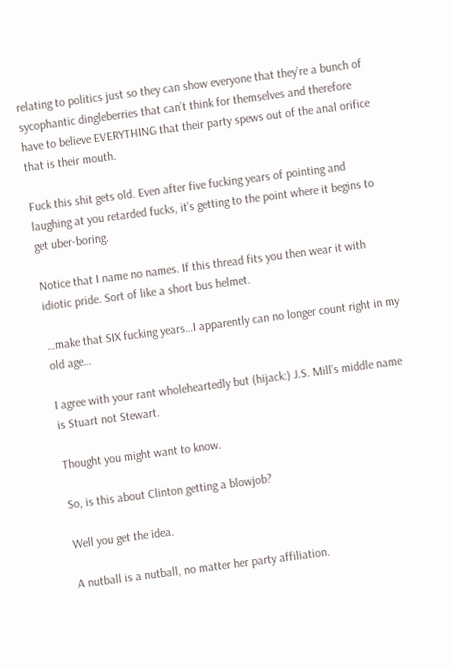relating to politics just so they can show everyone that they’re a bunch of sycophantic dingleberries that can’t think for themselves and therefore have to believe EVERYTHING that their party spews out of the anal orifice that is their mouth.

Fuck this shit gets old. Even after five fucking years of pointing and laughing at you retarded fucks, it’s getting to the point where it begins to get uber-boring.

Notice that I name no names. If this thread fits you then wear it with idiotic pride. Sort of like a short bus helmet.

…make that SIX fucking years…I apparently can no longer count right in my old age…

I agree with your rant wholeheartedly but (hijack:) J.S. Mill’s middle name is Stuart not Stewart.

Thought you might want to know.

So, is this about Clinton getting a blowjob?

Well you get the idea.

A nutball is a nutball, no matter her party affiliation.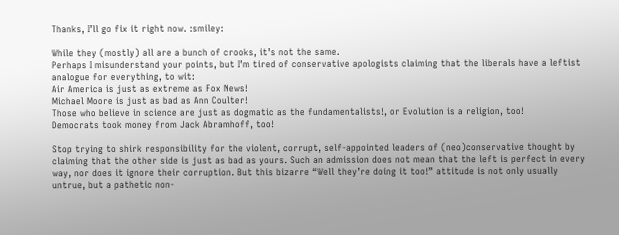Thanks, I’ll go fix it right now. :smiley:

While they (mostly) all are a bunch of crooks, it’s not the same.
Perhaps I misunderstand your points, but I’m tired of conservative apologists claiming that the liberals have a leftist analogue for everything, to wit:
Air America is just as extreme as Fox News!
Michael Moore is just as bad as Ann Coulter!
Those who believe in science are just as dogmatic as the fundamentalists!, or Evolution is a religion, too!
Democrats took money from Jack Abramhoff, too!

Stop trying to shirk responsibility for the violent, corrupt, self-appointed leaders of (neo)conservative thought by claiming that the other side is just as bad as yours. Such an admission does not mean that the left is perfect in every way, nor does it ignore their corruption. But this bizarre “Well they’re doing it too!” attitude is not only usually untrue, but a pathetic non-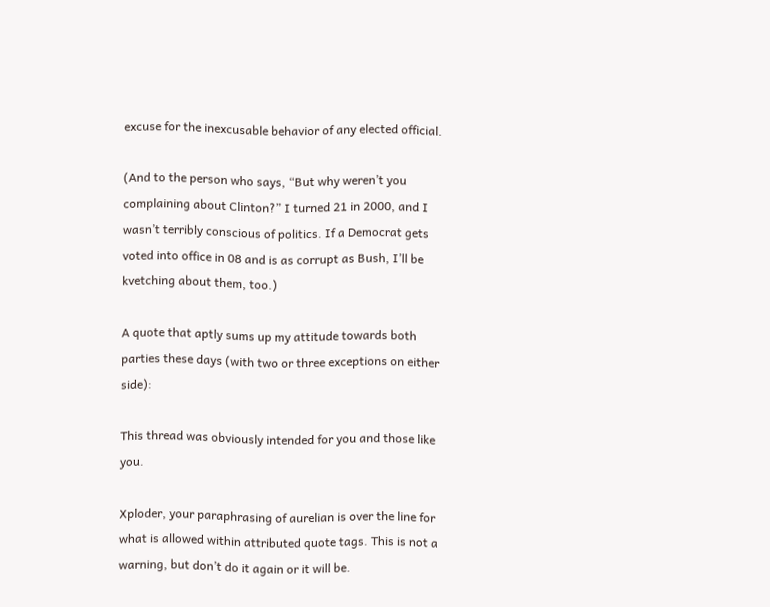excuse for the inexcusable behavior of any elected official.

(And to the person who says, “But why weren’t you complaining about Clinton?” I turned 21 in 2000, and I wasn’t terribly conscious of politics. If a Democrat gets voted into office in 08 and is as corrupt as Bush, I’ll be kvetching about them, too.)

A quote that aptly sums up my attitude towards both parties these days (with two or three exceptions on either side):

This thread was obviously intended for you and those like you.

Xploder, your paraphrasing of aurelian is over the line for what is allowed within attributed quote tags. This is not a warning, but don’t do it again or it will be.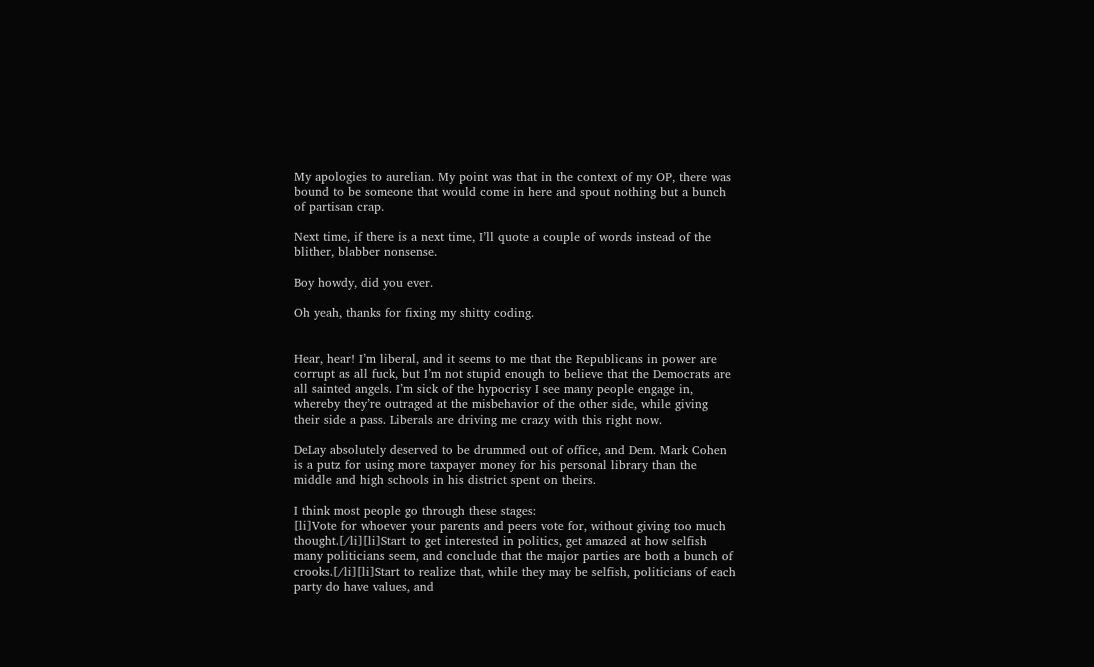My apologies to aurelian. My point was that in the context of my OP, there was bound to be someone that would come in here and spout nothing but a bunch of partisan crap.

Next time, if there is a next time, I’ll quote a couple of words instead of the blither, blabber nonsense.

Boy howdy, did you ever.

Oh yeah, thanks for fixing my shitty coding.


Hear, hear! I’m liberal, and it seems to me that the Republicans in power are corrupt as all fuck, but I’m not stupid enough to believe that the Democrats are all sainted angels. I’m sick of the hypocrisy I see many people engage in, whereby they’re outraged at the misbehavior of the other side, while giving their side a pass. Liberals are driving me crazy with this right now.

DeLay absolutely deserved to be drummed out of office, and Dem. Mark Cohen is a putz for using more taxpayer money for his personal library than the middle and high schools in his district spent on theirs.

I think most people go through these stages:
[li]Vote for whoever your parents and peers vote for, without giving too much thought.[/li][li]Start to get interested in politics, get amazed at how selfish many politicians seem, and conclude that the major parties are both a bunch of crooks.[/li][li]Start to realize that, while they may be selfish, politicians of each party do have values, and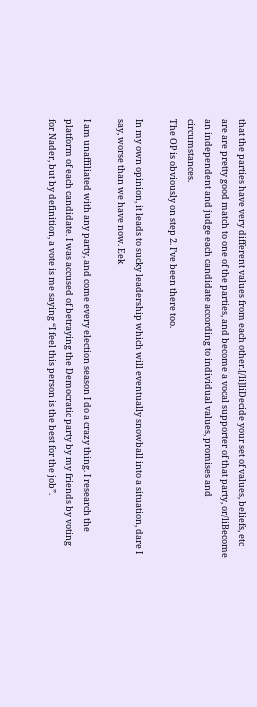that the parties have very different values from each other.[/li]liDecide your set of values, beliefs, etc are are pretty good match to one of the parties, and become a vocal supporter of that party, or/liBecome an independent and judge each candidate according to individual values, promises and circumstances.
The OP is obviously on step 2. I’ve been there too.

In my own opinion, it leads to sucky leadership which will eventually snowball into a situation, dare I say, worse than we have now. Eek

I am unaffiliated with any party, and come every election season I do a crazy thing. I research the platform of each candidate. I was accused of betraying the Democratic party by my friends by voting for Nader, but by definition, a vote is me saying “I feel this person is the best for the job”.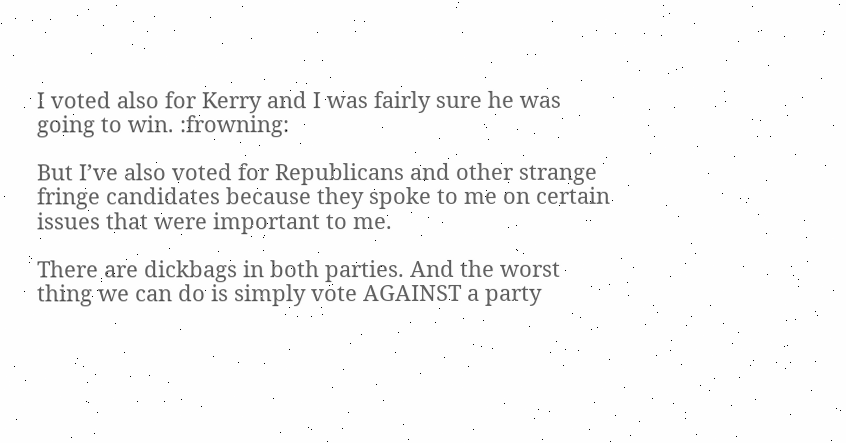I voted also for Kerry and I was fairly sure he was going to win. :frowning:

But I’ve also voted for Republicans and other strange fringe candidates because they spoke to me on certain issues that were important to me.

There are dickbags in both parties. And the worst thing we can do is simply vote AGAINST a party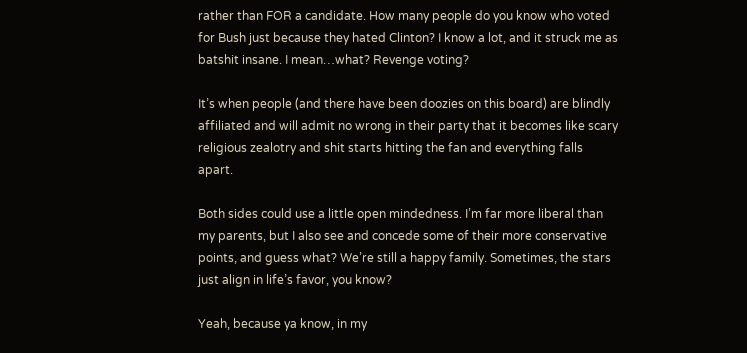rather than FOR a candidate. How many people do you know who voted for Bush just because they hated Clinton? I know a lot, and it struck me as batshit insane. I mean…what? Revenge voting?

It’s when people (and there have been doozies on this board) are blindly affiliated and will admit no wrong in their party that it becomes like scary religious zealotry and shit starts hitting the fan and everything falls apart.

Both sides could use a little open mindedness. I’m far more liberal than my parents, but I also see and concede some of their more conservative points, and guess what? We’re still a happy family. Sometimes, the stars just align in life’s favor, you know?

Yeah, because ya know, in my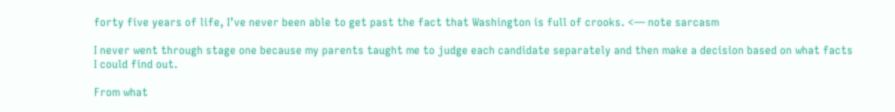forty five years of life, I’ve never been able to get past the fact that Washington is full of crooks. <— note sarcasm

I never went through stage one because my parents taught me to judge each candidate separately and then make a decision based on what facts I could find out.

From what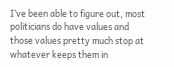I’ve been able to figure out, most politicians do have values and those values pretty much stop at whatever keeps them in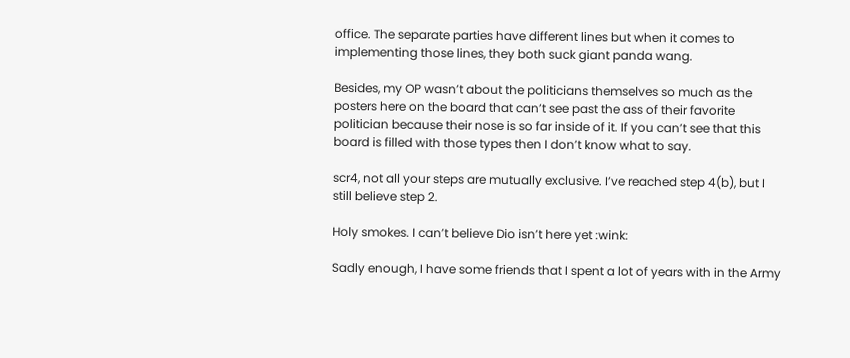office. The separate parties have different lines but when it comes to implementing those lines, they both suck giant panda wang.

Besides, my OP wasn’t about the politicians themselves so much as the posters here on the board that can’t see past the ass of their favorite politician because their nose is so far inside of it. If you can’t see that this board is filled with those types then I don’t know what to say.

scr4, not all your steps are mutually exclusive. I’ve reached step 4(b), but I still believe step 2.

Holy smokes. I can’t believe Dio isn’t here yet :wink:

Sadly enough, I have some friends that I spent a lot of years with in the Army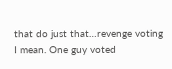that do just that…revenge voting I mean. One guy voted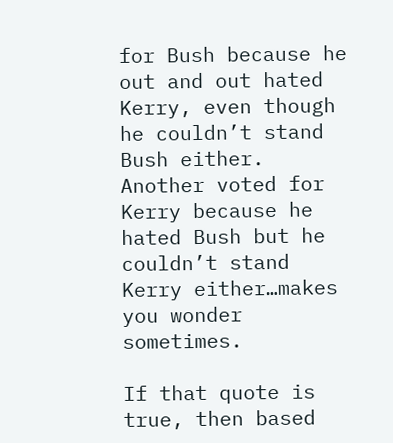for Bush because he out and out hated Kerry, even though he couldn’t stand Bush either. Another voted for Kerry because he hated Bush but he couldn’t stand Kerry either…makes you wonder sometimes.

If that quote is true, then based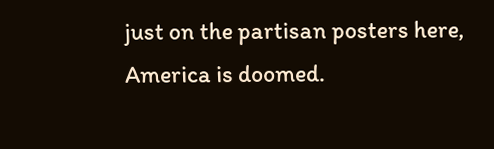just on the partisan posters here, America is doomed.